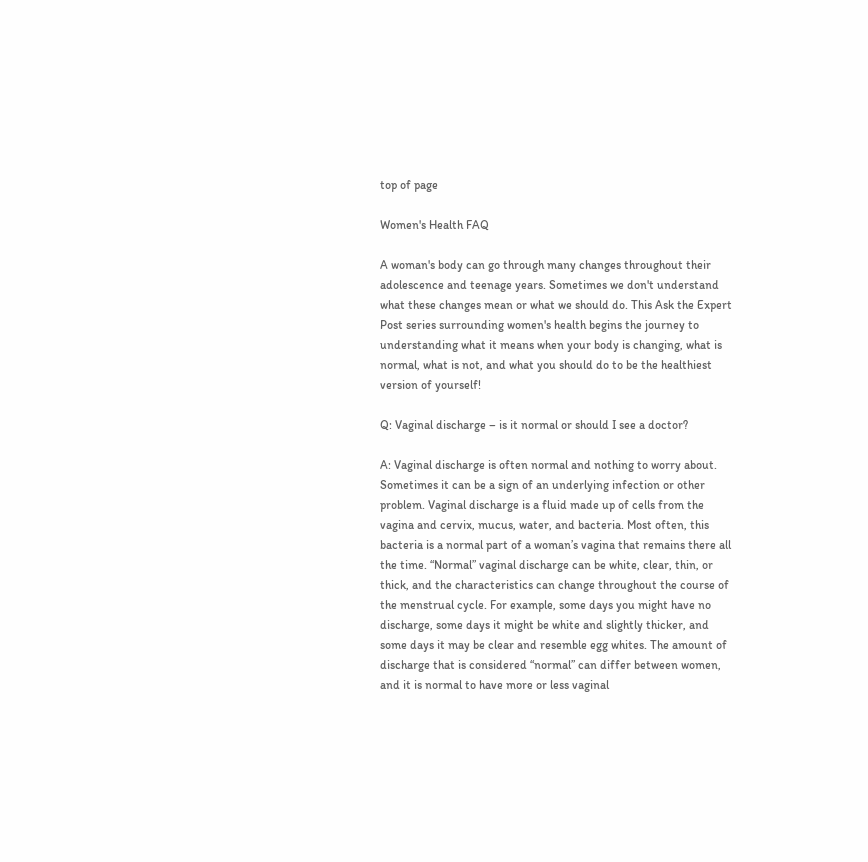top of page

Women's Health FAQ

A woman's body can go through many changes throughout their adolescence and teenage years. Sometimes we don't understand what these changes mean or what we should do. This Ask the Expert Post series surrounding women's health begins the journey to understanding what it means when your body is changing, what is normal, what is not, and what you should do to be the healthiest version of yourself!

Q: Vaginal discharge – is it normal or should I see a doctor?

A: Vaginal discharge is often normal and nothing to worry about. Sometimes it can be a sign of an underlying infection or other problem. Vaginal discharge is a fluid made up of cells from the vagina and cervix, mucus, water, and bacteria. Most often, this bacteria is a normal part of a woman’s vagina that remains there all the time. “Normal” vaginal discharge can be white, clear, thin, or thick, and the characteristics can change throughout the course of the menstrual cycle. For example, some days you might have no discharge, some days it might be white and slightly thicker, and some days it may be clear and resemble egg whites. The amount of discharge that is considered “normal” can differ between women, and it is normal to have more or less vaginal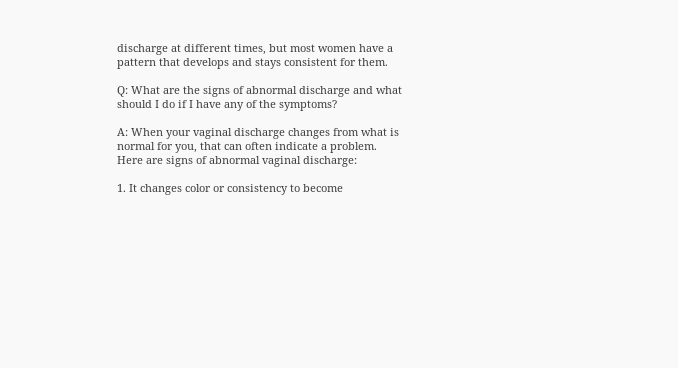discharge at different times, but most women have a pattern that develops and stays consistent for them.

Q: What are the signs of abnormal discharge and what should I do if I have any of the symptoms?

A: When your vaginal discharge changes from what is normal for you, that can often indicate a problem. Here are signs of abnormal vaginal discharge:

1. It changes color or consistency to become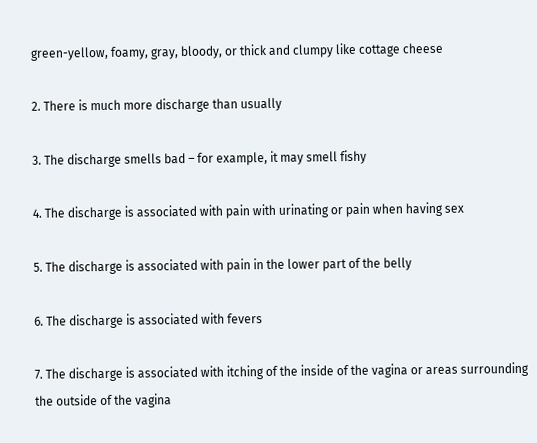green-yellow, foamy, gray, bloody, or thick and clumpy like cottage cheese

2. There is much more discharge than usually

3. The discharge smells bad – for example, it may smell fishy

4. The discharge is associated with pain with urinating or pain when having sex

5. The discharge is associated with pain in the lower part of the belly

6. The discharge is associated with fevers

7. The discharge is associated with itching of the inside of the vagina or areas surrounding the outside of the vagina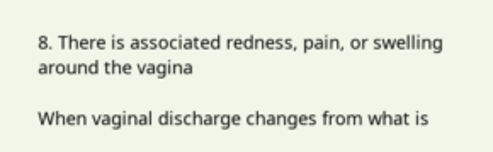8. There is associated redness, pain, or swelling around the vagina

When vaginal discharge changes from what is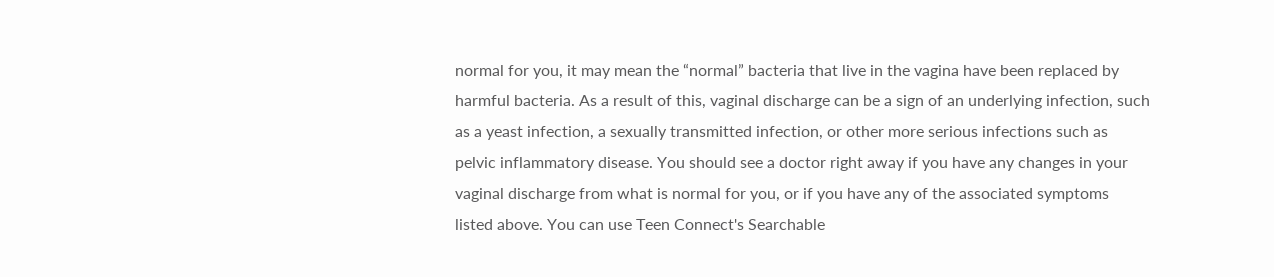normal for you, it may mean the “normal” bacteria that live in the vagina have been replaced by harmful bacteria. As a result of this, vaginal discharge can be a sign of an underlying infection, such as a yeast infection, a sexually transmitted infection, or other more serious infections such as pelvic inflammatory disease. You should see a doctor right away if you have any changes in your vaginal discharge from what is normal for you, or if you have any of the associated symptoms listed above. You can use Teen Connect's Searchable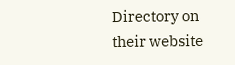Directory on their website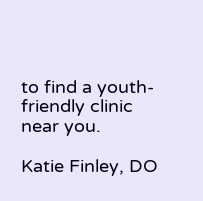to find a youth-friendly clinic near you.

Katie Finley, DO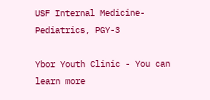USF Internal Medicine-Pediatrics, PGY-3

Ybor Youth Clinic - You can learn more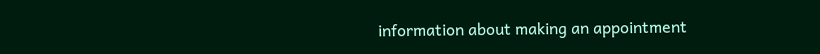information about making an appointment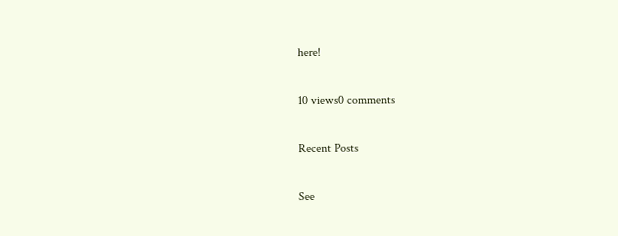here!

10 views0 comments

Recent Posts

See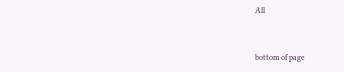All


bottom of page